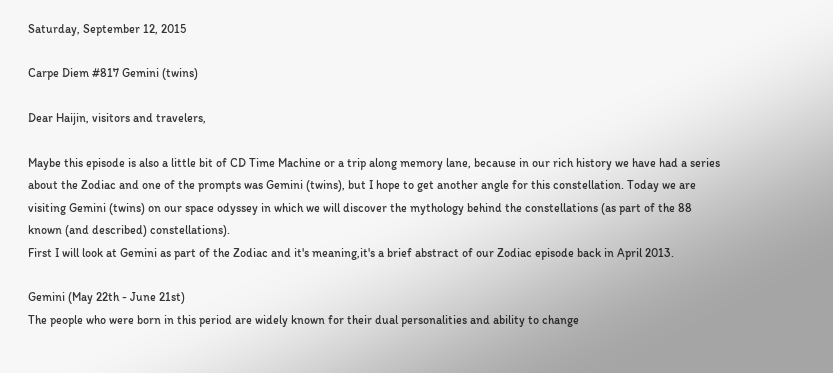Saturday, September 12, 2015

Carpe Diem #817 Gemini (twins)

Dear Haijin, visitors and travelers,

Maybe this episode is also a little bit of CD Time Machine or a trip along memory lane, because in our rich history we have had a series about the Zodiac and one of the prompts was Gemini (twins), but I hope to get another angle for this constellation. Today we are visiting Gemini (twins) on our space odyssey in which we will discover the mythology behind the constellations (as part of the 88 known (and described) constellations).
First I will look at Gemini as part of the Zodiac and it's meaning,it's a brief abstract of our Zodiac episode back in April 2013.

Gemini (May 22th - June 21st)
The people who were born in this period are widely known for their dual personalities and ability to change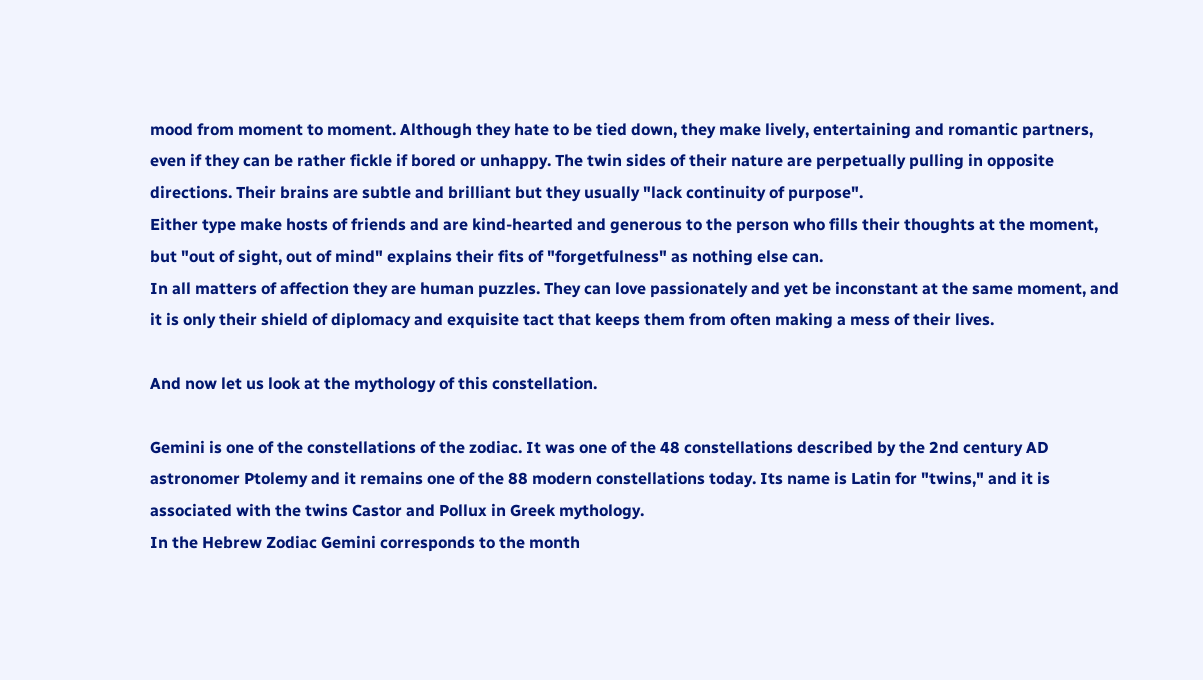mood from moment to moment. Although they hate to be tied down, they make lively, entertaining and romantic partners, even if they can be rather fickle if bored or unhappy. The twin sides of their nature are perpetually pulling in opposite directions. Their brains are subtle and brilliant but they usually "lack continuity of purpose".
Either type make hosts of friends and are kind-hearted and generous to the person who fills their thoughts at the moment, but "out of sight, out of mind" explains their fits of "forgetfulness" as nothing else can.
In all matters of affection they are human puzzles. They can love passionately and yet be inconstant at the same moment, and it is only their shield of diplomacy and exquisite tact that keeps them from often making a mess of their lives.

And now let us look at the mythology of this constellation.

Gemini is one of the constellations of the zodiac. It was one of the 48 constellations described by the 2nd century AD astronomer Ptolemy and it remains one of the 88 modern constellations today. Its name is Latin for "twins," and it is associated with the twins Castor and Pollux in Greek mythology.
In the Hebrew Zodiac Gemini corresponds to the month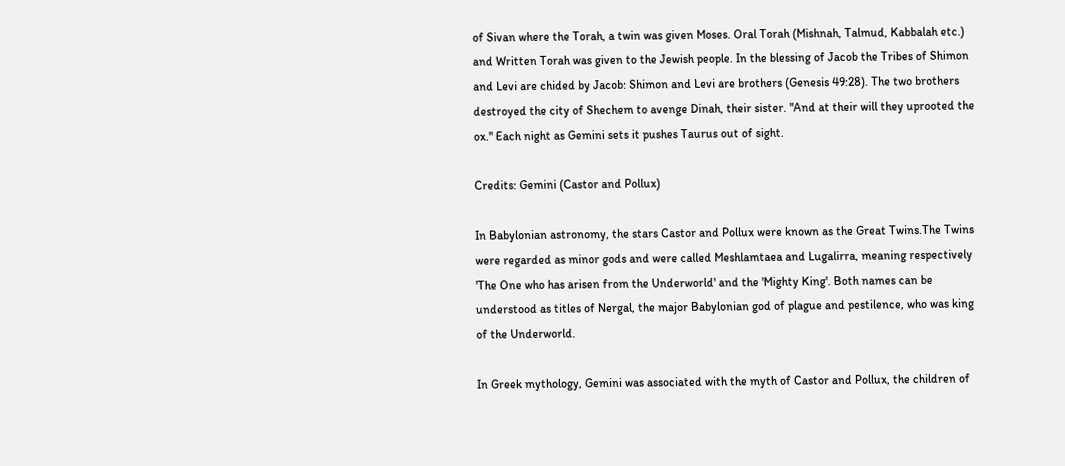of Sivan where the Torah, a twin was given Moses. Oral Torah (Mishnah, Talmud, Kabbalah etc.) and Written Torah was given to the Jewish people. In the blessing of Jacob the Tribes of Shimon and Levi are chided by Jacob: Shimon and Levi are brothers (Genesis 49:28). The two brothers destroyed the city of Shechem to avenge Dinah, their sister. "And at their will they uprooted the ox." Each night as Gemini sets it pushes Taurus out of sight.

Credits: Gemini (Castor and Pollux)

In Babylonian astronomy, the stars Castor and Pollux were known as the Great Twins.The Twins were regarded as minor gods and were called Meshlamtaea and Lugalirra, meaning respectively 'The One who has arisen from the Underworld' and the 'Mighty King'. Both names can be understood as titles of Nergal, the major Babylonian god of plague and pestilence, who was king of the Underworld.

In Greek mythology, Gemini was associated with the myth of Castor and Pollux, the children of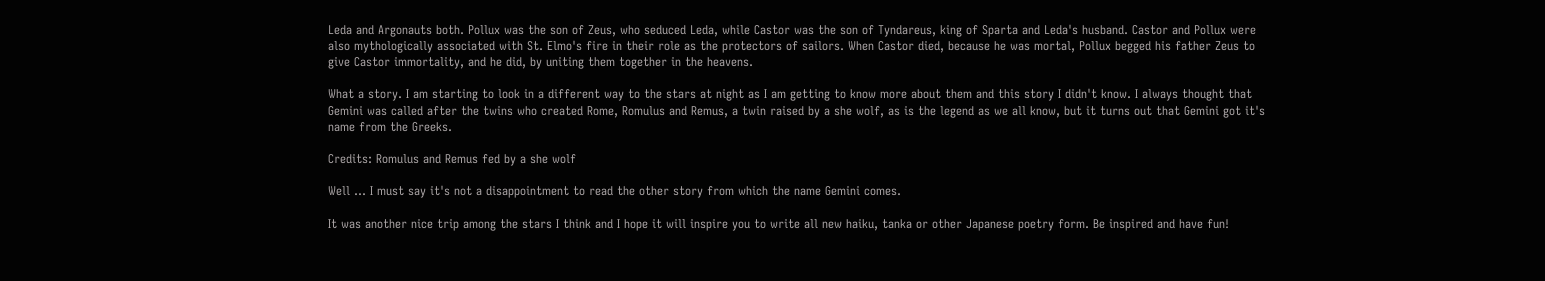Leda and Argonauts both. Pollux was the son of Zeus, who seduced Leda, while Castor was the son of Tyndareus, king of Sparta and Leda's husband. Castor and Pollux were also mythologically associated with St. Elmo's fire in their role as the protectors of sailors. When Castor died, because he was mortal, Pollux begged his father Zeus to give Castor immortality, and he did, by uniting them together in the heavens.

What a story. I am starting to look in a different way to the stars at night as I am getting to know more about them and this story I didn't know. I always thought that Gemini was called after the twins who created Rome, Romulus and Remus, a twin raised by a she wolf, as is the legend as we all know, but it turns out that Gemini got it's name from the Greeks.

Credits: Romulus and Remus fed by a she wolf

Well ... I must say it's not a disappointment to read the other story from which the name Gemini comes.

It was another nice trip among the stars I think and I hope it will inspire you to write all new haiku, tanka or other Japanese poetry form. Be inspired and have fun!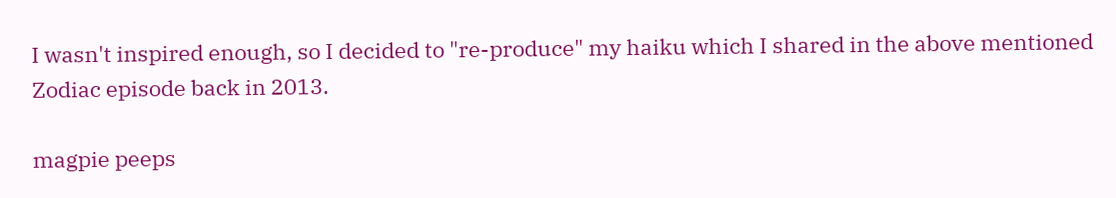I wasn't inspired enough, so I decided to "re-produce" my haiku which I shared in the above mentioned Zodiac episode back in 2013.

magpie peeps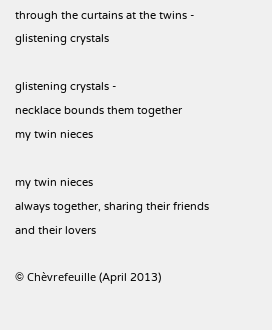through the curtains at the twins -
glistening crystals

glistening crystals -
necklace bounds them together
my twin nieces

my twin nieces
always together, sharing their friends
and their lovers

© Chèvrefeuille (April 2013)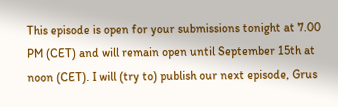This episode is open for your submissions tonight at 7.00 PM (CET) and will remain open until September 15th at noon (CET). I will (try to) publish our next episode, Grus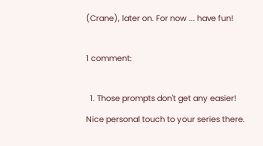(Crane), later on. For now ... have fun!

1 comment:

  1. Those prompts don't get any easier! Nice personal touch to your series there.